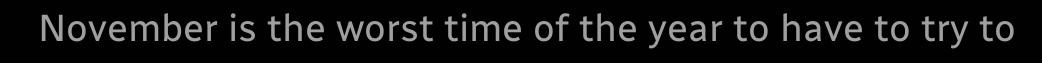November is the worst time of the year to have to try to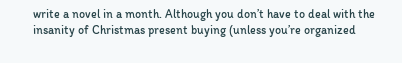write a novel in a month. Although you don’t have to deal with the insanity of Christmas present buying (unless you’re organized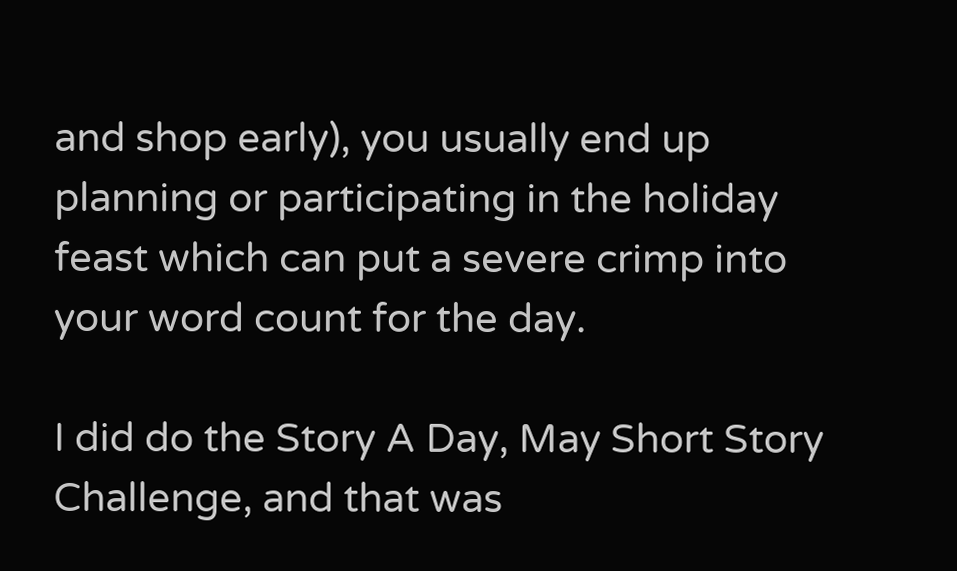and shop early), you usually end up planning or participating in the holiday feast which can put a severe crimp into your word count for the day.

I did do the Story A Day, May Short Story Challenge, and that was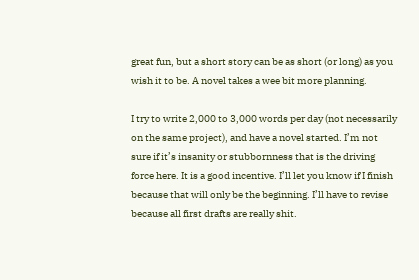great fun, but a short story can be as short (or long) as you wish it to be. A novel takes a wee bit more planning.

I try to write 2,000 to 3,000 words per day (not necessarily on the same project), and have a novel started. I’m not sure if it’s insanity or stubbornness that is the driving force here. It is a good incentive. I’ll let you know if I finish because that will only be the beginning. I’ll have to revise because all first drafts are really shit.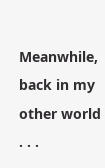Meanwhile, back in my other world . . .